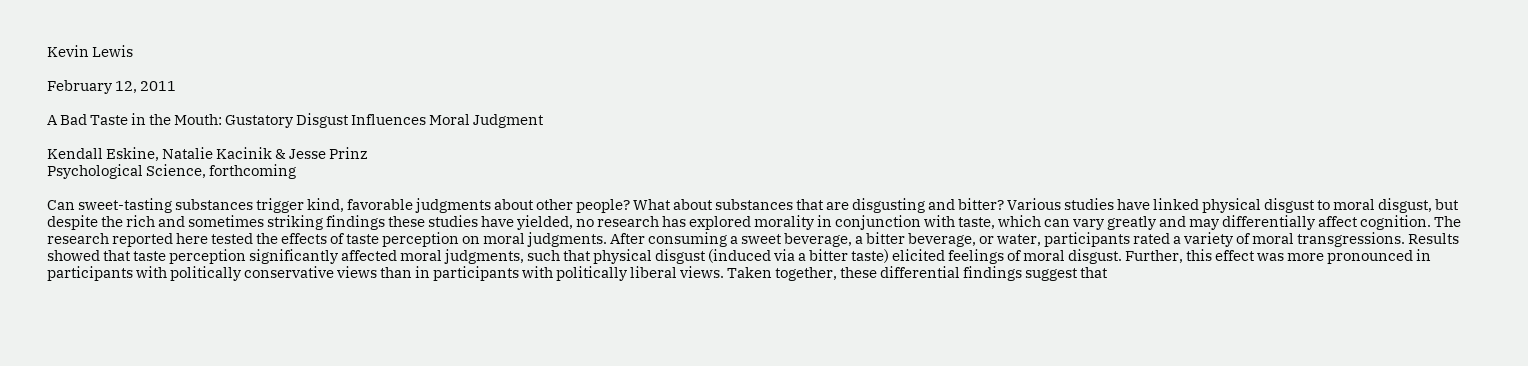Kevin Lewis

February 12, 2011

A Bad Taste in the Mouth: Gustatory Disgust Influences Moral Judgment

Kendall Eskine, Natalie Kacinik & Jesse Prinz
Psychological Science, forthcoming

Can sweet-tasting substances trigger kind, favorable judgments about other people? What about substances that are disgusting and bitter? Various studies have linked physical disgust to moral disgust, but despite the rich and sometimes striking findings these studies have yielded, no research has explored morality in conjunction with taste, which can vary greatly and may differentially affect cognition. The research reported here tested the effects of taste perception on moral judgments. After consuming a sweet beverage, a bitter beverage, or water, participants rated a variety of moral transgressions. Results showed that taste perception significantly affected moral judgments, such that physical disgust (induced via a bitter taste) elicited feelings of moral disgust. Further, this effect was more pronounced in participants with politically conservative views than in participants with politically liberal views. Taken together, these differential findings suggest that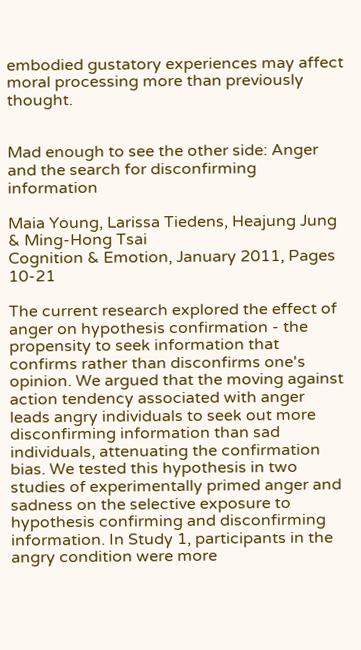embodied gustatory experiences may affect moral processing more than previously thought.


Mad enough to see the other side: Anger and the search for disconfirming information

Maia Young, Larissa Tiedens, Heajung Jung & Ming-Hong Tsai
Cognition & Emotion, January 2011, Pages 10-21

The current research explored the effect of anger on hypothesis confirmation - the propensity to seek information that confirms rather than disconfirms one's opinion. We argued that the moving against action tendency associated with anger leads angry individuals to seek out more disconfirming information than sad individuals, attenuating the confirmation bias. We tested this hypothesis in two studies of experimentally primed anger and sadness on the selective exposure to hypothesis confirming and disconfirming information. In Study 1, participants in the angry condition were more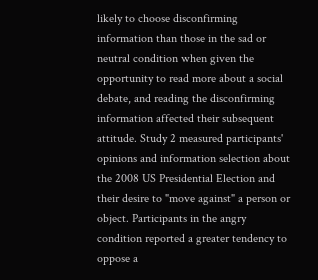likely to choose disconfirming information than those in the sad or neutral condition when given the opportunity to read more about a social debate, and reading the disconfirming information affected their subsequent attitude. Study 2 measured participants' opinions and information selection about the 2008 US Presidential Election and their desire to "move against" a person or object. Participants in the angry condition reported a greater tendency to oppose a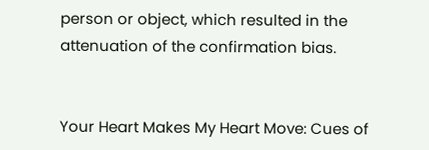person or object, which resulted in the attenuation of the confirmation bias.


Your Heart Makes My Heart Move: Cues of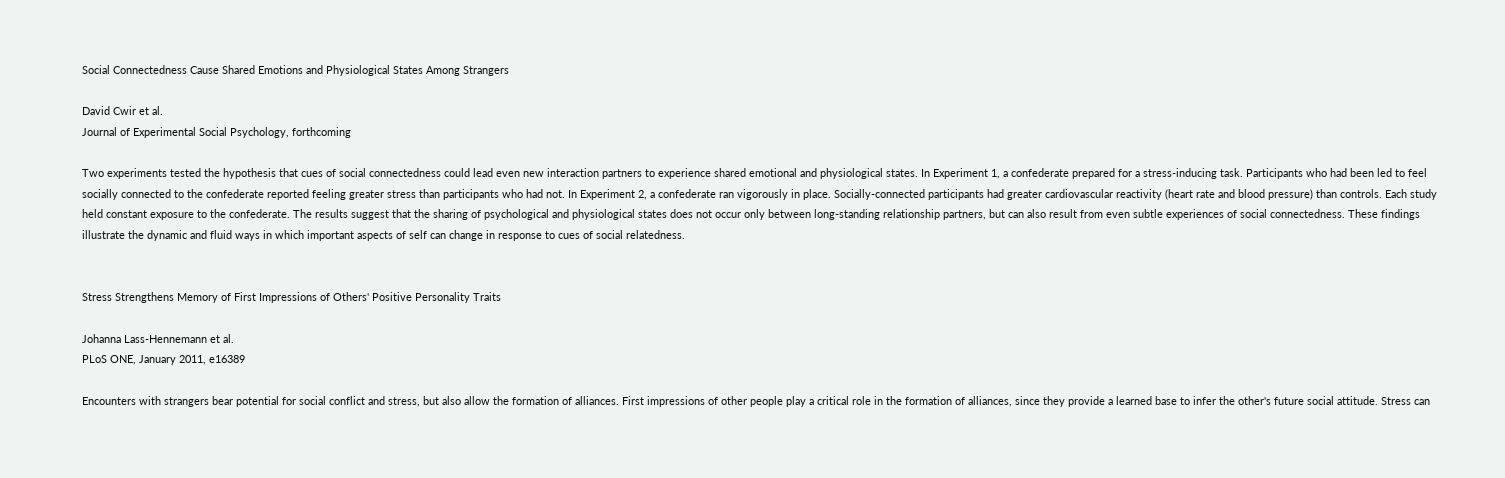Social Connectedness Cause Shared Emotions and Physiological States Among Strangers

David Cwir et al.
Journal of Experimental Social Psychology, forthcoming

Two experiments tested the hypothesis that cues of social connectedness could lead even new interaction partners to experience shared emotional and physiological states. In Experiment 1, a confederate prepared for a stress-inducing task. Participants who had been led to feel socially connected to the confederate reported feeling greater stress than participants who had not. In Experiment 2, a confederate ran vigorously in place. Socially-connected participants had greater cardiovascular reactivity (heart rate and blood pressure) than controls. Each study held constant exposure to the confederate. The results suggest that the sharing of psychological and physiological states does not occur only between long-standing relationship partners, but can also result from even subtle experiences of social connectedness. These findings illustrate the dynamic and fluid ways in which important aspects of self can change in response to cues of social relatedness.


Stress Strengthens Memory of First Impressions of Others' Positive Personality Traits

Johanna Lass-Hennemann et al.
PLoS ONE, January 2011, e16389

Encounters with strangers bear potential for social conflict and stress, but also allow the formation of alliances. First impressions of other people play a critical role in the formation of alliances, since they provide a learned base to infer the other's future social attitude. Stress can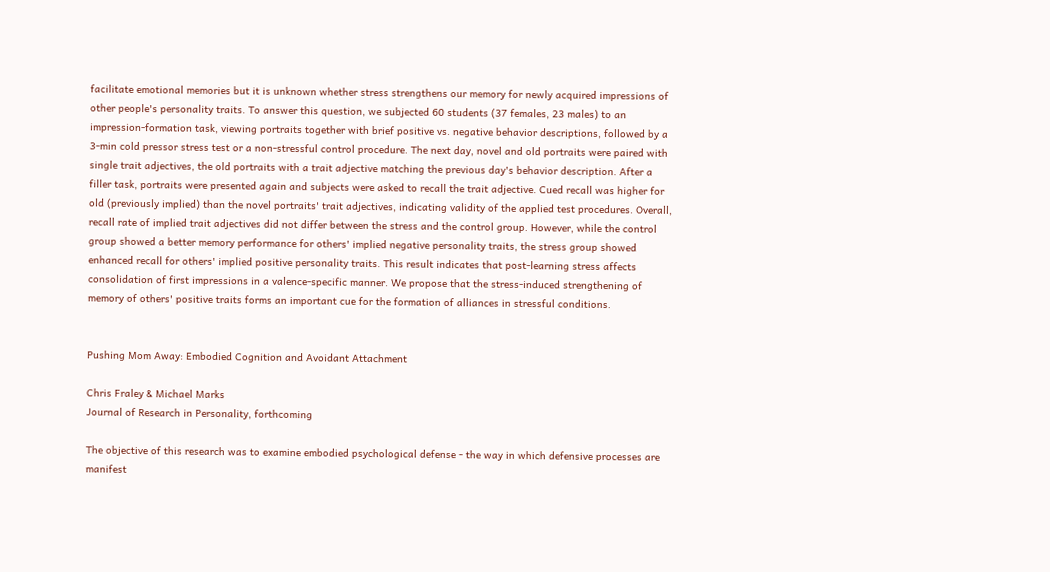facilitate emotional memories but it is unknown whether stress strengthens our memory for newly acquired impressions of other people's personality traits. To answer this question, we subjected 60 students (37 females, 23 males) to an impression-formation task, viewing portraits together with brief positive vs. negative behavior descriptions, followed by a 3-min cold pressor stress test or a non-stressful control procedure. The next day, novel and old portraits were paired with single trait adjectives, the old portraits with a trait adjective matching the previous day's behavior description. After a filler task, portraits were presented again and subjects were asked to recall the trait adjective. Cued recall was higher for old (previously implied) than the novel portraits' trait adjectives, indicating validity of the applied test procedures. Overall, recall rate of implied trait adjectives did not differ between the stress and the control group. However, while the control group showed a better memory performance for others' implied negative personality traits, the stress group showed enhanced recall for others' implied positive personality traits. This result indicates that post-learning stress affects consolidation of first impressions in a valence-specific manner. We propose that the stress-induced strengthening of memory of others' positive traits forms an important cue for the formation of alliances in stressful conditions.


Pushing Mom Away: Embodied Cognition and Avoidant Attachment

Chris Fraley & Michael Marks
Journal of Research in Personality, forthcoming

The objective of this research was to examine embodied psychological defense - the way in which defensive processes are manifest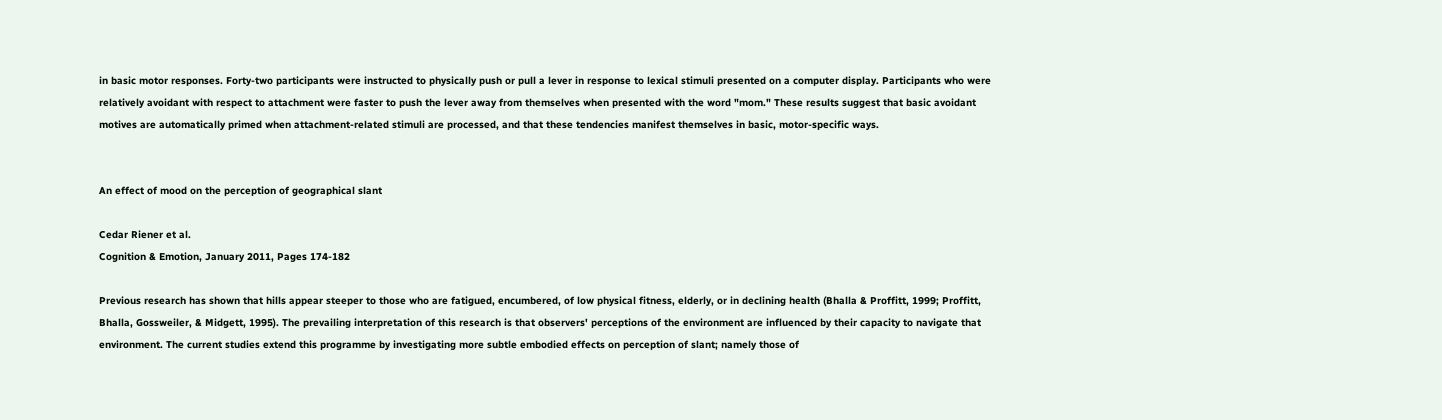in basic motor responses. Forty-two participants were instructed to physically push or pull a lever in response to lexical stimuli presented on a computer display. Participants who were relatively avoidant with respect to attachment were faster to push the lever away from themselves when presented with the word "mom." These results suggest that basic avoidant motives are automatically primed when attachment-related stimuli are processed, and that these tendencies manifest themselves in basic, motor-specific ways.


An effect of mood on the perception of geographical slant

Cedar Riener et al.
Cognition & Emotion, January 2011, Pages 174-182

Previous research has shown that hills appear steeper to those who are fatigued, encumbered, of low physical fitness, elderly, or in declining health (Bhalla & Proffitt, 1999; Proffitt, Bhalla, Gossweiler, & Midgett, 1995). The prevailing interpretation of this research is that observers' perceptions of the environment are influenced by their capacity to navigate that environment. The current studies extend this programme by investigating more subtle embodied effects on perception of slant; namely those of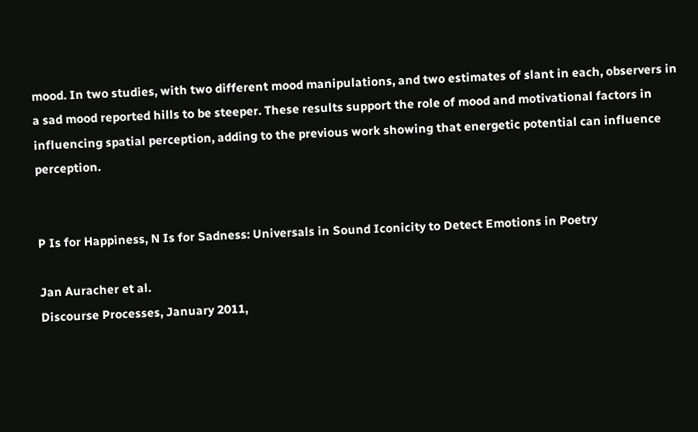mood. In two studies, with two different mood manipulations, and two estimates of slant in each, observers in a sad mood reported hills to be steeper. These results support the role of mood and motivational factors in influencing spatial perception, adding to the previous work showing that energetic potential can influence perception.


P Is for Happiness, N Is for Sadness: Universals in Sound Iconicity to Detect Emotions in Poetry

Jan Auracher et al.
Discourse Processes, January 2011,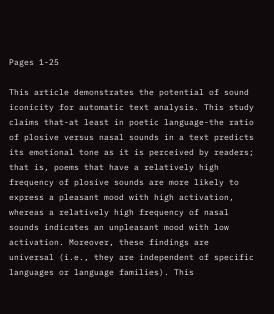Pages 1-25

This article demonstrates the potential of sound iconicity for automatic text analysis. This study claims that-at least in poetic language-the ratio of plosive versus nasal sounds in a text predicts its emotional tone as it is perceived by readers; that is, poems that have a relatively high frequency of plosive sounds are more likely to express a pleasant mood with high activation, whereas a relatively high frequency of nasal sounds indicates an unpleasant mood with low activation. Moreover, these findings are universal (i.e., they are independent of specific languages or language families). This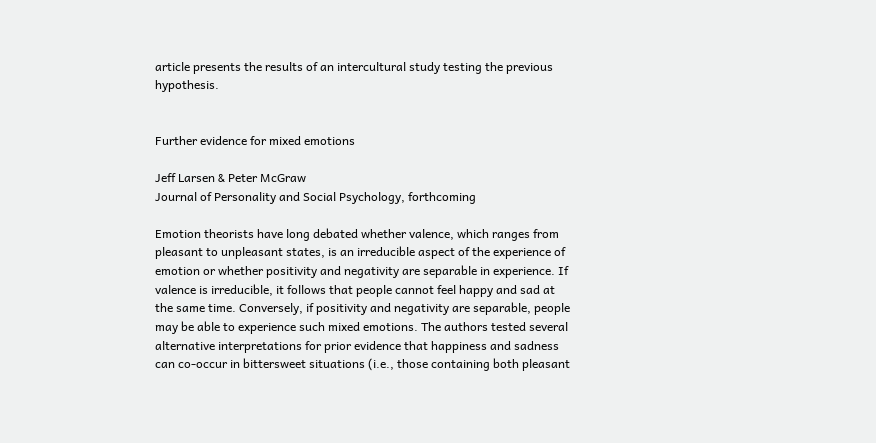article presents the results of an intercultural study testing the previous hypothesis.


Further evidence for mixed emotions

Jeff Larsen & Peter McGraw
Journal of Personality and Social Psychology, forthcoming

Emotion theorists have long debated whether valence, which ranges from pleasant to unpleasant states, is an irreducible aspect of the experience of emotion or whether positivity and negativity are separable in experience. If valence is irreducible, it follows that people cannot feel happy and sad at the same time. Conversely, if positivity and negativity are separable, people may be able to experience such mixed emotions. The authors tested several alternative interpretations for prior evidence that happiness and sadness can co-occur in bittersweet situations (i.e., those containing both pleasant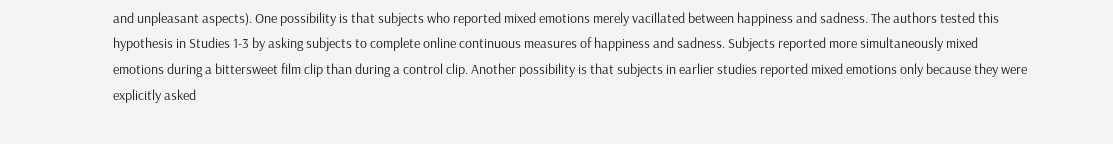and unpleasant aspects). One possibility is that subjects who reported mixed emotions merely vacillated between happiness and sadness. The authors tested this hypothesis in Studies 1-3 by asking subjects to complete online continuous measures of happiness and sadness. Subjects reported more simultaneously mixed emotions during a bittersweet film clip than during a control clip. Another possibility is that subjects in earlier studies reported mixed emotions only because they were explicitly asked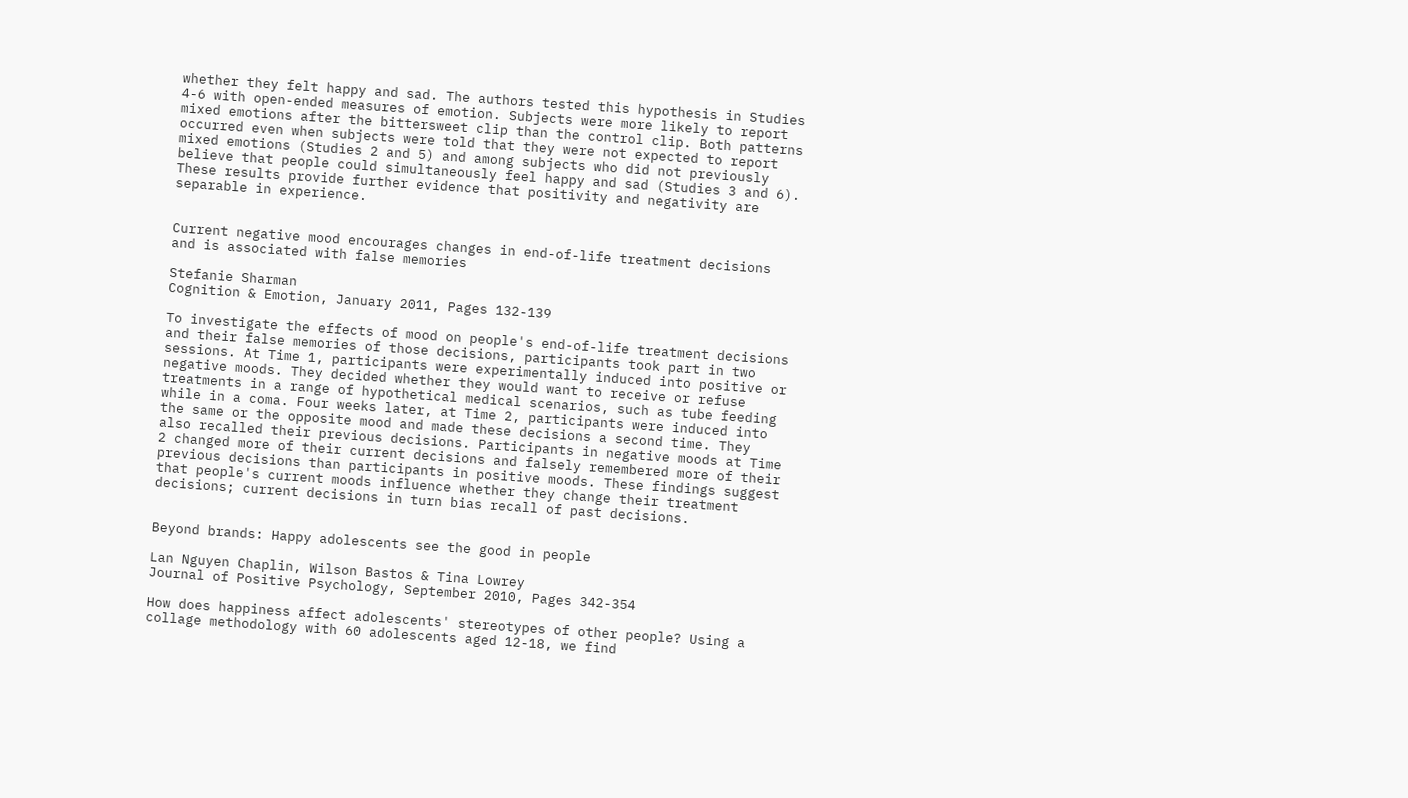whether they felt happy and sad. The authors tested this hypothesis in Studies 4-6 with open-ended measures of emotion. Subjects were more likely to report mixed emotions after the bittersweet clip than the control clip. Both patterns occurred even when subjects were told that they were not expected to report mixed emotions (Studies 2 and 5) and among subjects who did not previously believe that people could simultaneously feel happy and sad (Studies 3 and 6). These results provide further evidence that positivity and negativity are separable in experience.


Current negative mood encourages changes in end-of-life treatment decisions and is associated with false memories

Stefanie Sharman
Cognition & Emotion, January 2011, Pages 132-139

To investigate the effects of mood on people's end-of-life treatment decisions and their false memories of those decisions, participants took part in two sessions. At Time 1, participants were experimentally induced into positive or negative moods. They decided whether they would want to receive or refuse treatments in a range of hypothetical medical scenarios, such as tube feeding while in a coma. Four weeks later, at Time 2, participants were induced into the same or the opposite mood and made these decisions a second time. They also recalled their previous decisions. Participants in negative moods at Time 2 changed more of their current decisions and falsely remembered more of their previous decisions than participants in positive moods. These findings suggest that people's current moods influence whether they change their treatment decisions; current decisions in turn bias recall of past decisions.


Beyond brands: Happy adolescents see the good in people

Lan Nguyen Chaplin, Wilson Bastos & Tina Lowrey
Journal of Positive Psychology, September 2010, Pages 342-354

How does happiness affect adolescents' stereotypes of other people? Using a collage methodology with 60 adolescents aged 12-18, we find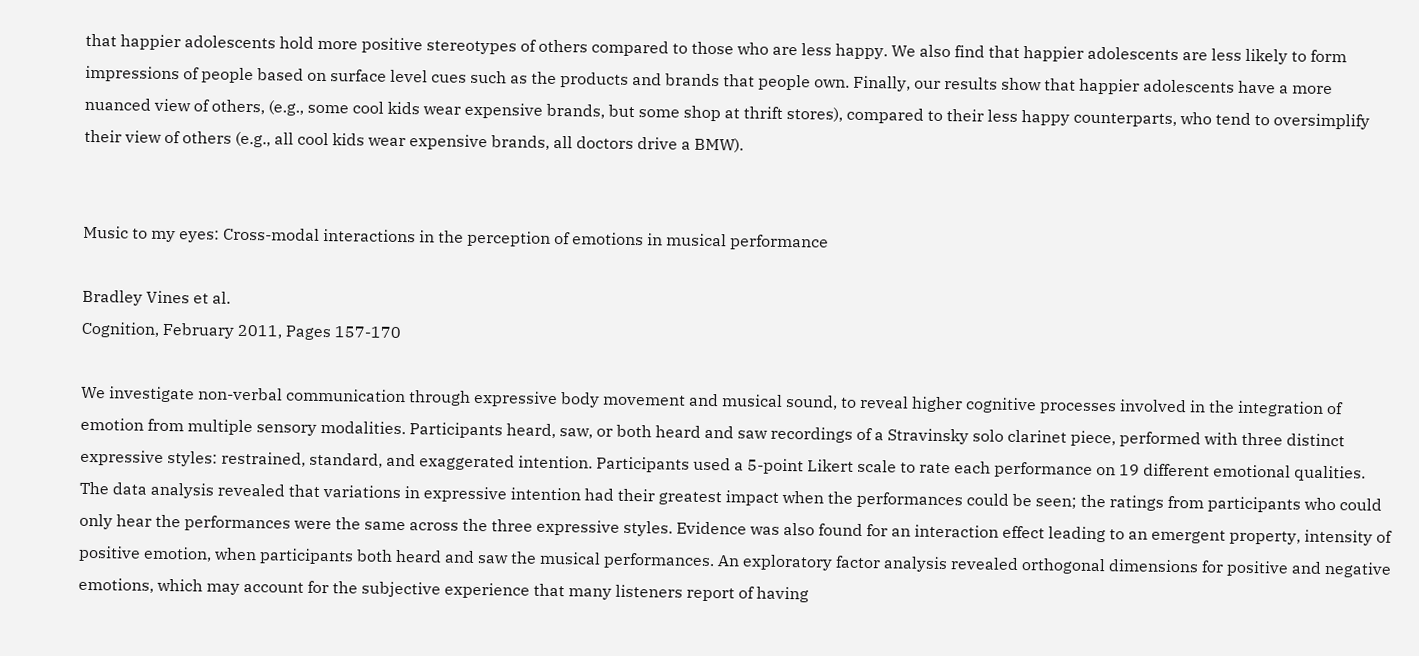that happier adolescents hold more positive stereotypes of others compared to those who are less happy. We also find that happier adolescents are less likely to form impressions of people based on surface level cues such as the products and brands that people own. Finally, our results show that happier adolescents have a more nuanced view of others, (e.g., some cool kids wear expensive brands, but some shop at thrift stores), compared to their less happy counterparts, who tend to oversimplify their view of others (e.g., all cool kids wear expensive brands, all doctors drive a BMW).


Music to my eyes: Cross-modal interactions in the perception of emotions in musical performance

Bradley Vines et al.
Cognition, February 2011, Pages 157-170

We investigate non-verbal communication through expressive body movement and musical sound, to reveal higher cognitive processes involved in the integration of emotion from multiple sensory modalities. Participants heard, saw, or both heard and saw recordings of a Stravinsky solo clarinet piece, performed with three distinct expressive styles: restrained, standard, and exaggerated intention. Participants used a 5-point Likert scale to rate each performance on 19 different emotional qualities. The data analysis revealed that variations in expressive intention had their greatest impact when the performances could be seen; the ratings from participants who could only hear the performances were the same across the three expressive styles. Evidence was also found for an interaction effect leading to an emergent property, intensity of positive emotion, when participants both heard and saw the musical performances. An exploratory factor analysis revealed orthogonal dimensions for positive and negative emotions, which may account for the subjective experience that many listeners report of having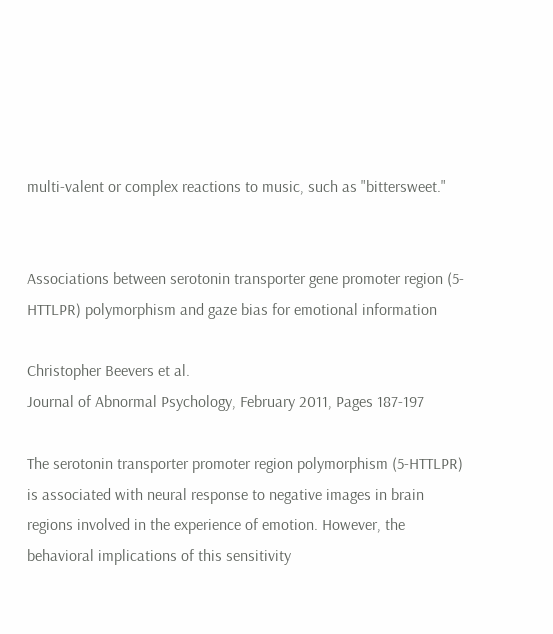multi-valent or complex reactions to music, such as "bittersweet."


Associations between serotonin transporter gene promoter region (5-HTTLPR) polymorphism and gaze bias for emotional information

Christopher Beevers et al.
Journal of Abnormal Psychology, February 2011, Pages 187-197

The serotonin transporter promoter region polymorphism (5-HTTLPR) is associated with neural response to negative images in brain regions involved in the experience of emotion. However, the behavioral implications of this sensitivity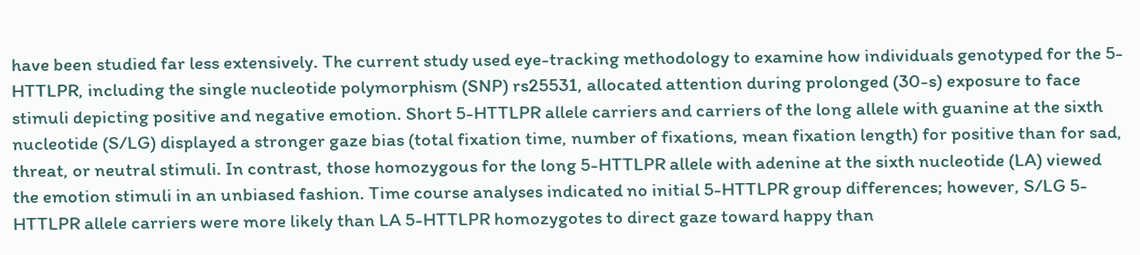have been studied far less extensively. The current study used eye-tracking methodology to examine how individuals genotyped for the 5-HTTLPR, including the single nucleotide polymorphism (SNP) rs25531, allocated attention during prolonged (30-s) exposure to face stimuli depicting positive and negative emotion. Short 5-HTTLPR allele carriers and carriers of the long allele with guanine at the sixth nucleotide (S/LG) displayed a stronger gaze bias (total fixation time, number of fixations, mean fixation length) for positive than for sad, threat, or neutral stimuli. In contrast, those homozygous for the long 5-HTTLPR allele with adenine at the sixth nucleotide (LA) viewed the emotion stimuli in an unbiased fashion. Time course analyses indicated no initial 5-HTTLPR group differences; however, S/LG 5-HTTLPR allele carriers were more likely than LA 5-HTTLPR homozygotes to direct gaze toward happy than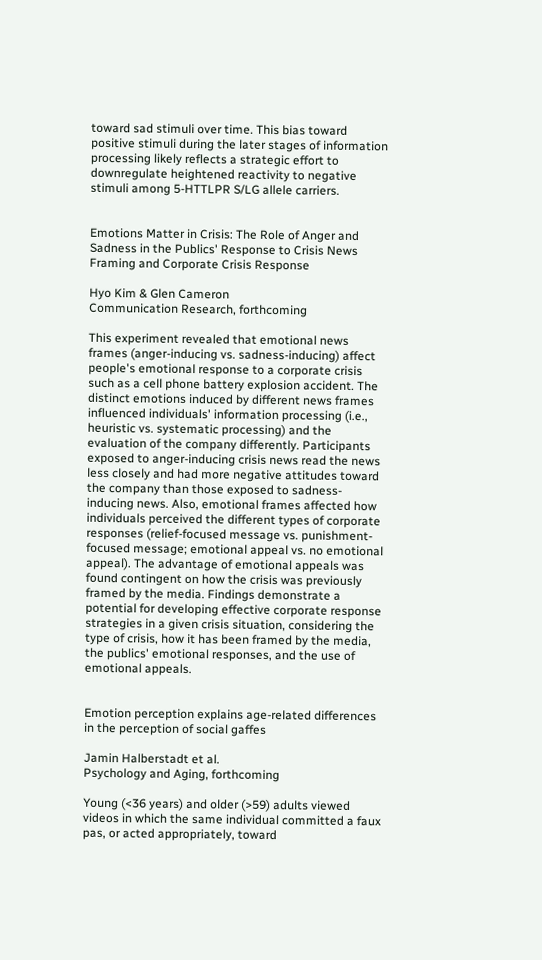toward sad stimuli over time. This bias toward positive stimuli during the later stages of information processing likely reflects a strategic effort to downregulate heightened reactivity to negative stimuli among 5-HTTLPR S/LG allele carriers.


Emotions Matter in Crisis: The Role of Anger and Sadness in the Publics' Response to Crisis News Framing and Corporate Crisis Response

Hyo Kim & Glen Cameron
Communication Research, forthcoming

This experiment revealed that emotional news frames (anger-inducing vs. sadness-inducing) affect people's emotional response to a corporate crisis such as a cell phone battery explosion accident. The distinct emotions induced by different news frames influenced individuals' information processing (i.e., heuristic vs. systematic processing) and the evaluation of the company differently. Participants exposed to anger-inducing crisis news read the news less closely and had more negative attitudes toward the company than those exposed to sadness-inducing news. Also, emotional frames affected how individuals perceived the different types of corporate responses (relief-focused message vs. punishment-focused message; emotional appeal vs. no emotional appeal). The advantage of emotional appeals was found contingent on how the crisis was previously framed by the media. Findings demonstrate a potential for developing effective corporate response strategies in a given crisis situation, considering the type of crisis, how it has been framed by the media, the publics' emotional responses, and the use of emotional appeals.


Emotion perception explains age-related differences in the perception of social gaffes

Jamin Halberstadt et al.
Psychology and Aging, forthcoming

Young (<36 years) and older (>59) adults viewed videos in which the same individual committed a faux pas, or acted appropriately, toward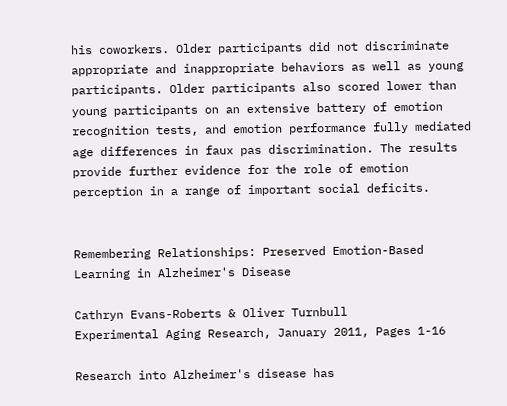his coworkers. Older participants did not discriminate appropriate and inappropriate behaviors as well as young participants. Older participants also scored lower than young participants on an extensive battery of emotion recognition tests, and emotion performance fully mediated age differences in faux pas discrimination. The results provide further evidence for the role of emotion perception in a range of important social deficits.


Remembering Relationships: Preserved Emotion-Based Learning in Alzheimer's Disease

Cathryn Evans-Roberts & Oliver Turnbull
Experimental Aging Research, January 2011, Pages 1-16

Research into Alzheimer's disease has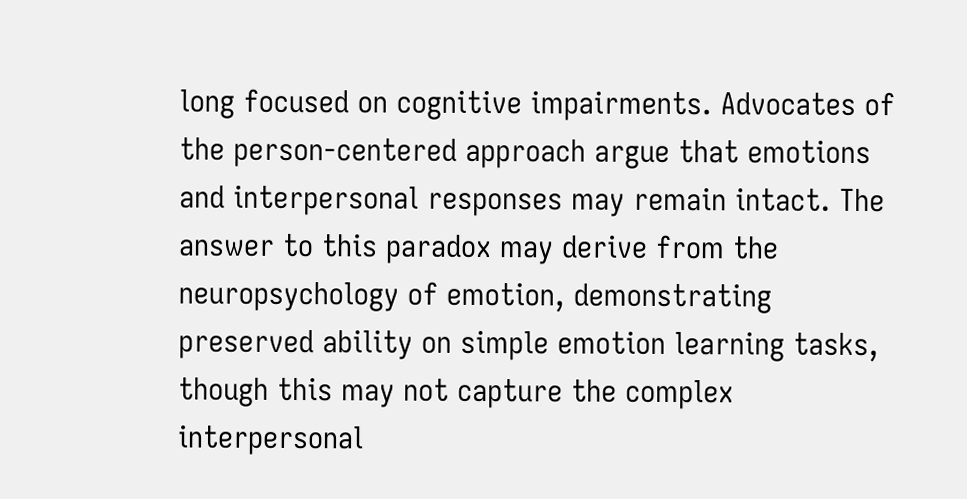long focused on cognitive impairments. Advocates of the person-centered approach argue that emotions and interpersonal responses may remain intact. The answer to this paradox may derive from the neuropsychology of emotion, demonstrating preserved ability on simple emotion learning tasks, though this may not capture the complex interpersonal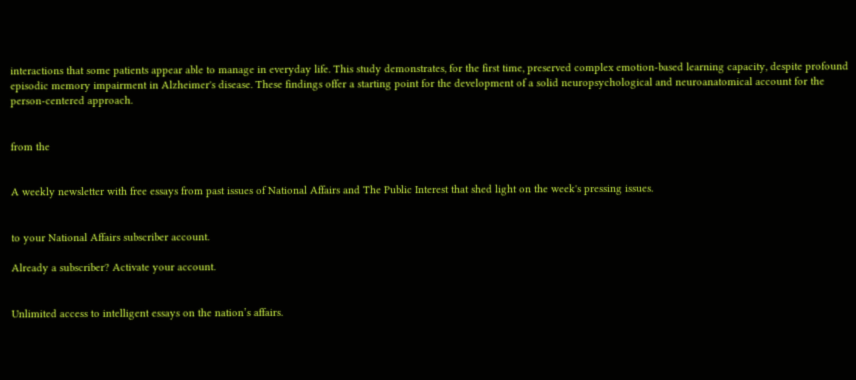interactions that some patients appear able to manage in everyday life. This study demonstrates, for the first time, preserved complex emotion-based learning capacity, despite profound episodic memory impairment in Alzheimer's disease. These findings offer a starting point for the development of a solid neuropsychological and neuroanatomical account for the person-centered approach.


from the


A weekly newsletter with free essays from past issues of National Affairs and The Public Interest that shed light on the week's pressing issues.


to your National Affairs subscriber account.

Already a subscriber? Activate your account.


Unlimited access to intelligent essays on the nation’s affairs.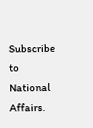Subscribe to National Affairs.